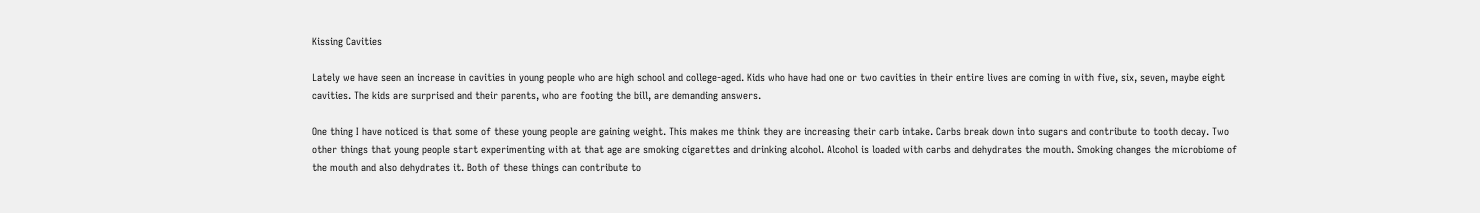Kissing Cavities

Lately we have seen an increase in cavities in young people who are high school and college-aged. Kids who have had one or two cavities in their entire lives are coming in with five, six, seven, maybe eight cavities. The kids are surprised and their parents, who are footing the bill, are demanding answers.

One thing I have noticed is that some of these young people are gaining weight. This makes me think they are increasing their carb intake. Carbs break down into sugars and contribute to tooth decay. Two other things that young people start experimenting with at that age are smoking cigarettes and drinking alcohol. Alcohol is loaded with carbs and dehydrates the mouth. Smoking changes the microbiome of the mouth and also dehydrates it. Both of these things can contribute to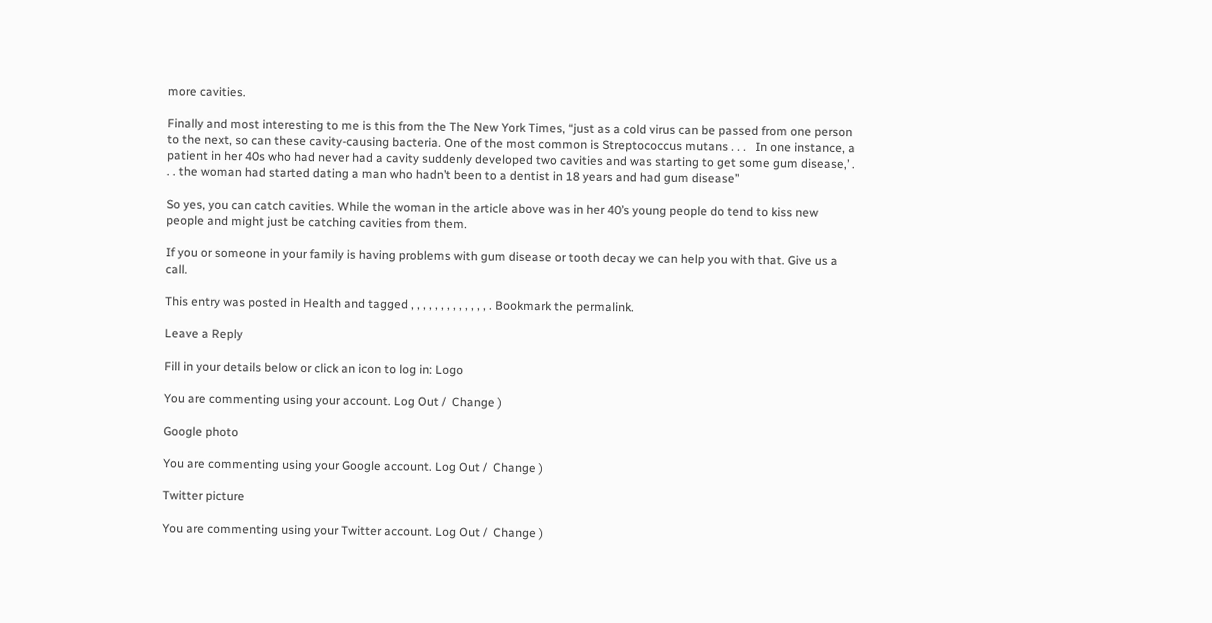more cavities.

Finally and most interesting to me is this from the The New York Times, “just as a cold virus can be passed from one person to the next, so can these cavity-causing bacteria. One of the most common is Streptococcus mutans . . .   In one instance, a patient in her 40s who had never had a cavity suddenly developed two cavities and was starting to get some gum disease,’ . . . the woman had started dating a man who hadn’t been to a dentist in 18 years and had gum disease”

So yes, you can catch cavities. While the woman in the article above was in her 40’s young people do tend to kiss new people and might just be catching cavities from them.

If you or someone in your family is having problems with gum disease or tooth decay we can help you with that. Give us a call.

This entry was posted in Health and tagged , , , , , , , , , , , , , . Bookmark the permalink.

Leave a Reply

Fill in your details below or click an icon to log in: Logo

You are commenting using your account. Log Out /  Change )

Google photo

You are commenting using your Google account. Log Out /  Change )

Twitter picture

You are commenting using your Twitter account. Log Out /  Change )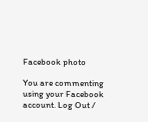Facebook photo

You are commenting using your Facebook account. Log Out /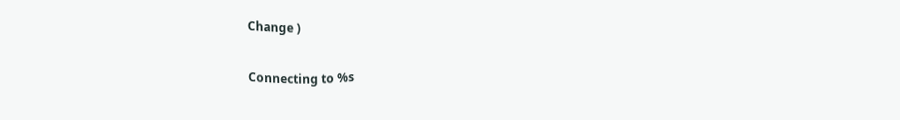Change )

Connecting to %s